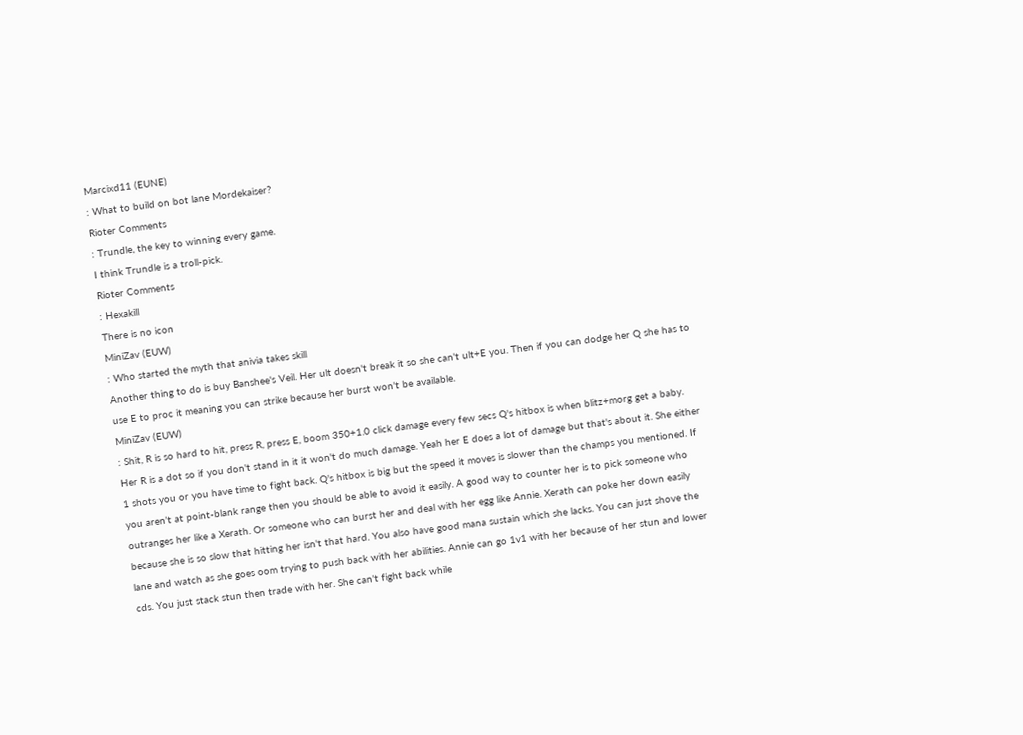Marcixd11 (EUNE)
: What to build on bot lane Mordekaiser?
Rioter Comments
: Trundle, the key to winning every game.
I think Trundle is a troll-pick.
Rioter Comments
: Hexakill
There is no icon
MiniZav (EUW)
: Who started the myth that anivia takes skill
Another thing to do is buy Banshee's Veil. Her ult doesn't break it so she can't ult+E you. Then if you can dodge her Q she has to use E to proc it meaning you can strike because her burst won't be available.
MiniZav (EUW)
: Shit, R is so hard to hit, press R, press E, boom 350+1.0 click damage every few secs Q's hitbox is when blitz+morg get a baby.
Her R is a dot so if you don't stand in it it won't do much damage. Yeah her E does a lot of damage but that's about it. She either 1 shots you or you have time to fight back. Q's hitbox is big but the speed it moves is slower than the champs you mentioned. If you aren't at point-blank range then you should be able to avoid it easily. A good way to counter her is to pick someone who outranges her like a Xerath. Or someone who can burst her and deal with her egg like Annie. Xerath can poke her down easily because she is so slow that hitting her isn't that hard. You also have good mana sustain which she lacks. You can just shove the lane and watch as she goes oom trying to push back with her abilities. Annie can go 1v1 with her because of her stun and lower cds. You just stack stun then trade with her. She can't fight back while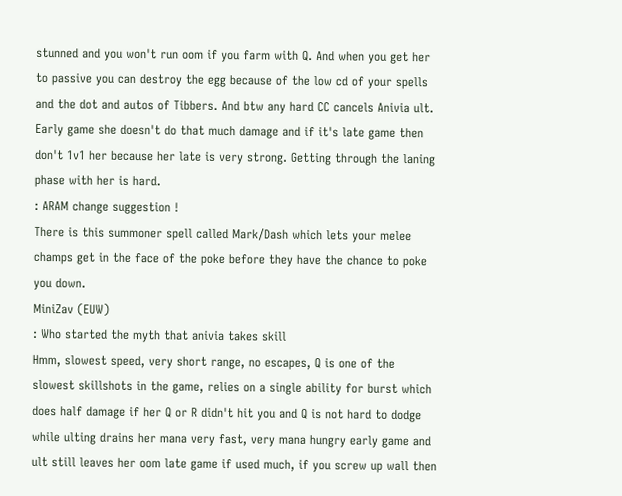stunned and you won't run oom if you farm with Q. And when you get her to passive you can destroy the egg because of the low cd of your spells and the dot and autos of Tibbers. And btw any hard CC cancels Anivia ult. Early game she doesn't do that much damage and if it's late game then don't 1v1 her because her late is very strong. Getting through the laning phase with her is hard.
: ARAM change suggestion !
There is this summoner spell called Mark/Dash which lets your melee champs get in the face of the poke before they have the chance to poke you down.
MiniZav (EUW)
: Who started the myth that anivia takes skill
Hmm, slowest speed, very short range, no escapes, Q is one of the slowest skillshots in the game, relies on a single ability for burst which does half damage if her Q or R didn't hit you and Q is not hard to dodge while ulting drains her mana very fast, very mana hungry early game and ult still leaves her oom late game if used much, if you screw up wall then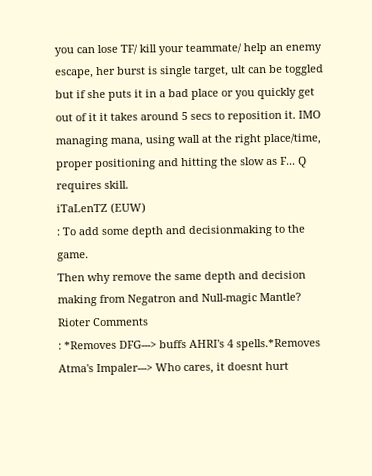you can lose TF/ kill your teammate/ help an enemy escape, her burst is single target, ult can be toggled but if she puts it in a bad place or you quickly get out of it it takes around 5 secs to reposition it. IMO managing mana, using wall at the right place/time, proper positioning and hitting the slow as F... Q requires skill.
iTaLenTZ (EUW)
: To add some depth and decisionmaking to the game.
Then why remove the same depth and decision making from Negatron and Null-magic Mantle?
Rioter Comments
: *Removes DFG---> buffs AHRI's 4 spells.*Removes Atma's Impaler---> Who cares, it doesnt hurt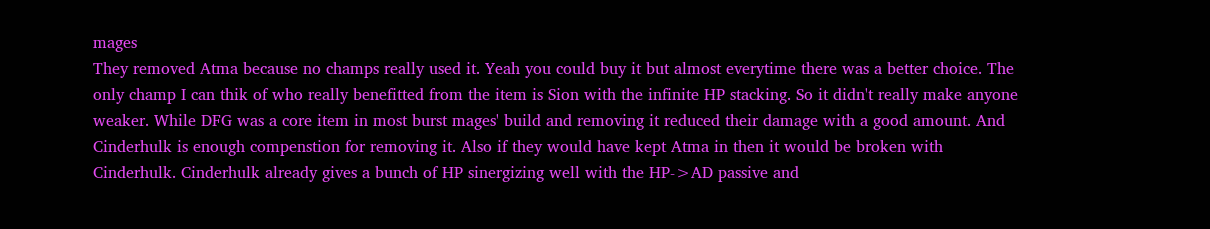mages
They removed Atma because no champs really used it. Yeah you could buy it but almost everytime there was a better choice. The only champ I can thik of who really benefitted from the item is Sion with the infinite HP stacking. So it didn't really make anyone weaker. While DFG was a core item in most burst mages' build and removing it reduced their damage with a good amount. And Cinderhulk is enough compenstion for removing it. Also if they would have kept Atma in then it would be broken with Cinderhulk. Cinderhulk already gives a bunch of HP sinergizing well with the HP->AD passive and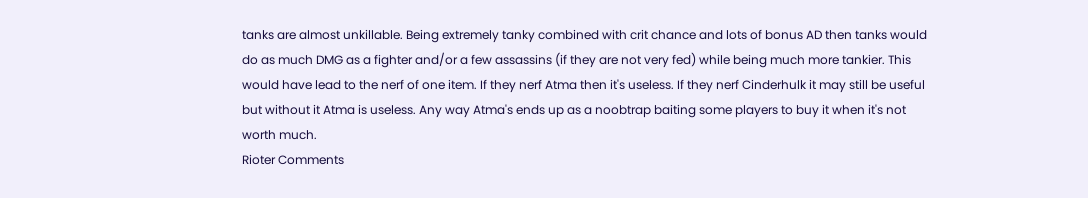tanks are almost unkillable. Being extremely tanky combined with crit chance and lots of bonus AD then tanks would do as much DMG as a fighter and/or a few assassins (if they are not very fed) while being much more tankier. This would have lead to the nerf of one item. If they nerf Atma then it's useless. If they nerf Cinderhulk it may still be useful but without it Atma is useless. Any way Atma's ends up as a noobtrap baiting some players to buy it when it's not worth much.
Rioter Comments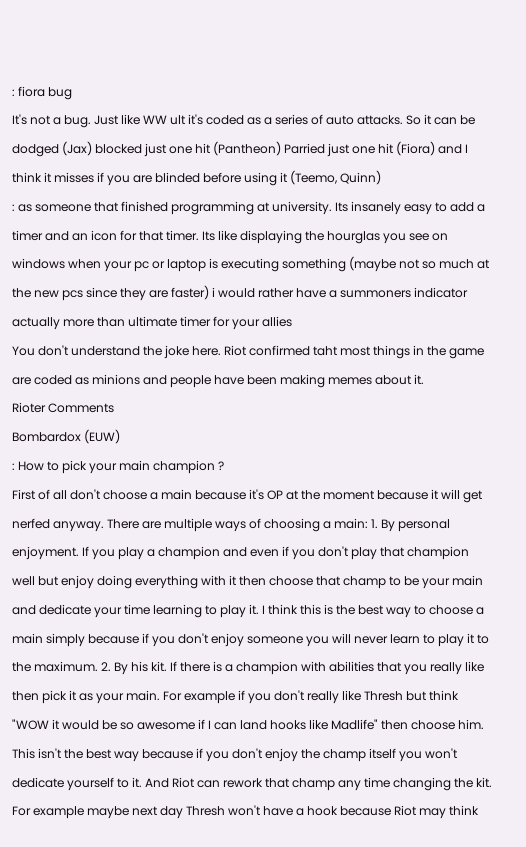: fiora bug
It's not a bug. Just like WW ult it's coded as a series of auto attacks. So it can be dodged (Jax) blocked just one hit (Pantheon) Parried just one hit (Fiora) and I think it misses if you are blinded before using it (Teemo, Quinn)
: as someone that finished programming at university. Its insanely easy to add a timer and an icon for that timer. Its like displaying the hourglas you see on windows when your pc or laptop is executing something (maybe not so much at the new pcs since they are faster) i would rather have a summoners indicator actually more than ultimate timer for your allies
You don't understand the joke here. Riot confirmed taht most things in the game are coded as minions and people have been making memes about it.
Rioter Comments
Bombardox (EUW)
: How to pick your main champion ?
First of all don't choose a main because it's OP at the moment because it will get nerfed anyway. There are multiple ways of choosing a main: 1. By personal enjoyment. If you play a champion and even if you don't play that champion well but enjoy doing everything with it then choose that champ to be your main and dedicate your time learning to play it. I think this is the best way to choose a main simply because if you don't enjoy someone you will never learn to play it to the maximum. 2. By his kit. If there is a champion with abilities that you really like then pick it as your main. For example if you don't really like Thresh but think "WOW it would be so awesome if I can land hooks like Madlife" then choose him. This isn't the best way because if you don't enjoy the champ itself you won't dedicate yourself to it. And Riot can rework that champ any time changing the kit. For example maybe next day Thresh won't have a hook because Riot may think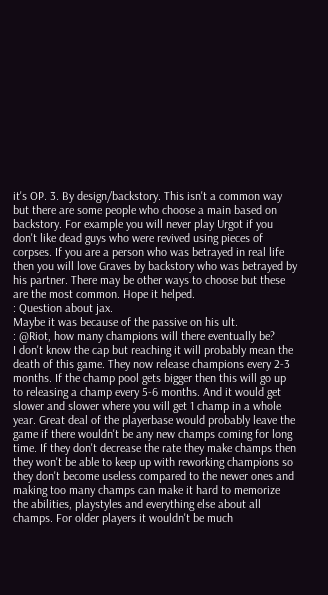it's OP. 3. By design/backstory. This isn't a common way but there are some people who choose a main based on backstory. For example you will never play Urgot if you don't like dead guys who were revived using pieces of corpses. If you are a person who was betrayed in real life then you will love Graves by backstory who was betrayed by his partner. There may be other ways to choose but these are the most common. Hope it helped.
: Question about jax.
Maybe it was because of the passive on his ult.
: @Riot, how many champions will there eventually be?
I don't know the cap but reaching it will probably mean the death of this game. They now release champions every 2-3 months. If the champ pool gets bigger then this will go up to releasing a champ every 5-6 months. And it would get slower and slower where you will get 1 champ in a whole year. Great deal of the playerbase would probably leave the game if there wouldn't be any new champs coming for long time. If they don't decrease the rate they make champs then they won't be able to keep up with reworking champions so they don't become useless compared to the newer ones and making too many champs can make it hard to memorize the abilities, playstyles and everything else about all champs. For older players it wouldn't be much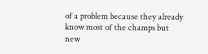of a problem because they already know most of the champs but new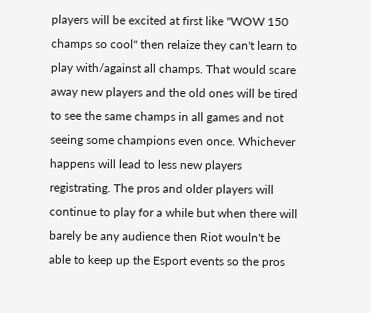players will be excited at first like "WOW 150 champs so cool" then relaize they can't learn to play with/against all champs. That would scare away new players and the old ones will be tired to see the same champs in all games and not seeing some champions even once. Whichever happens will lead to less new players registrating. The pros and older players will continue to play for a while but when there will barely be any audience then Riot wouln't be able to keep up the Esport events so the pros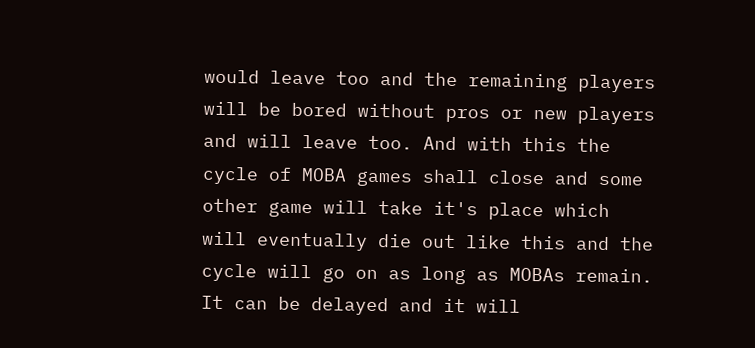would leave too and the remaining players will be bored without pros or new players and will leave too. And with this the cycle of MOBA games shall close and some other game will take it's place which will eventually die out like this and the cycle will go on as long as MOBAs remain. It can be delayed and it will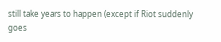still take years to happen (except if Riot suddenly goes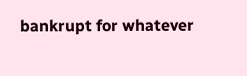bankrupt for whatever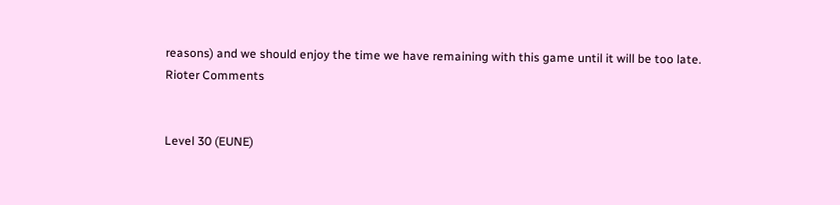reasons) and we should enjoy the time we have remaining with this game until it will be too late.
Rioter Comments


Level 30 (EUNE)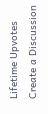Lifetime Upvotes
Create a Discussion